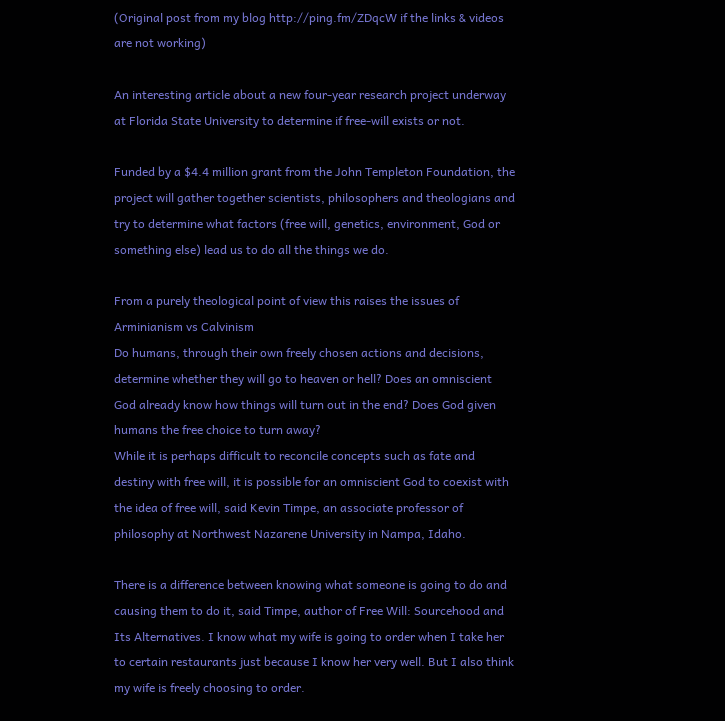(Original post from my blog http://ping.fm/ZDqcW if the links & videos are not working)

An interesting article about a new four-year research project underway at Florida State University to determine if free-will exists or not.

Funded by a $4.4 million grant from the John Templeton Foundation, the project will gather together scientists, philosophers and theologians and try to determine what factors (free will, genetics, environment, God or something else) lead us to do all the things we do.

From a purely theological point of view this raises the issues of Arminianism vs Calvinism
Do humans, through their own freely chosen actions and decisions, determine whether they will go to heaven or hell? Does an omniscient God already know how things will turn out in the end? Does God given humans the free choice to turn away?
While it is perhaps difficult to reconcile concepts such as fate and destiny with free will, it is possible for an omniscient God to coexist with the idea of free will, said Kevin Timpe, an associate professor of philosophy at Northwest Nazarene University in Nampa, Idaho.

There is a difference between knowing what someone is going to do and causing them to do it, said Timpe, author of Free Will: Sourcehood and Its Alternatives. I know what my wife is going to order when I take her to certain restaurants just because I know her very well. But I also think my wife is freely choosing to order.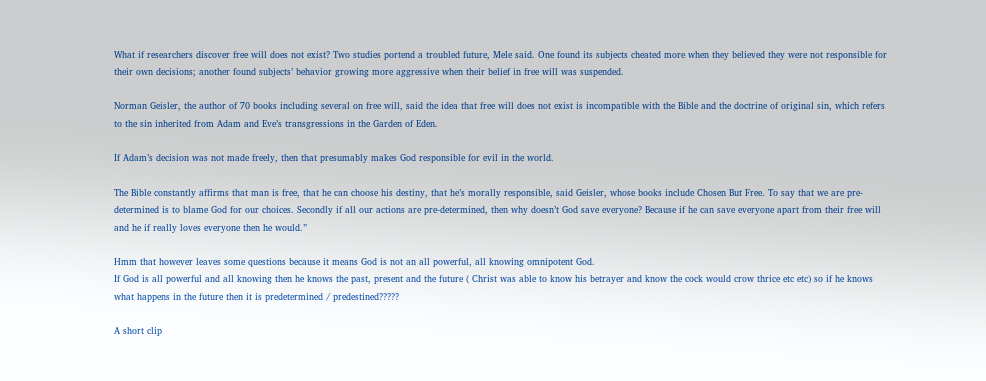What if researchers discover free will does not exist? Two studies portend a troubled future, Mele said. One found its subjects cheated more when they believed they were not responsible for their own decisions; another found subjects’ behavior growing more aggressive when their belief in free will was suspended.

Norman Geisler, the author of 70 books including several on free will, said the idea that free will does not exist is incompatible with the Bible and the doctrine of original sin, which refers to the sin inherited from Adam and Eve’s transgressions in the Garden of Eden.

If Adam’s decision was not made freely, then that presumably makes God responsible for evil in the world.

The Bible constantly affirms that man is free, that he can choose his destiny, that he’s morally responsible, said Geisler, whose books include Chosen But Free. To say that we are pre-determined is to blame God for our choices. Secondly if all our actions are pre-determined, then why doesn’t God save everyone? Because if he can save everyone apart from their free will and he if really loves everyone then he would.”

Hmm that however leaves some questions because it means God is not an all powerful, all knowing omnipotent God.
If God is all powerful and all knowing then he knows the past, present and the future ( Christ was able to know his betrayer and know the cock would crow thrice etc etc) so if he knows what happens in the future then it is predetermined / predestined?????

A short clip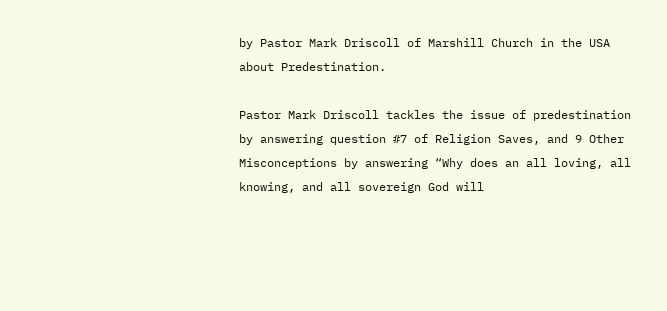by Pastor Mark Driscoll of Marshill Church in the USA about Predestination.

Pastor Mark Driscoll tackles the issue of predestination by answering question #7 of Religion Saves, and 9 Other Misconceptions by answering “Why does an all loving, all knowing, and all sovereign God will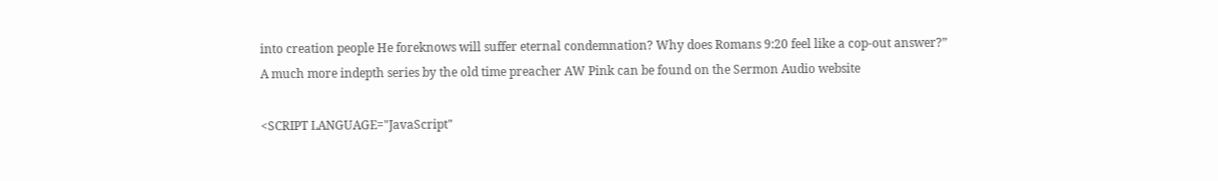into creation people He foreknows will suffer eternal condemnation? Why does Romans 9:20 feel like a cop-out answer?”
A much more indepth series by the old time preacher AW Pink can be found on the Sermon Audio website

<SCRIPT LANGUAGE="JavaScript"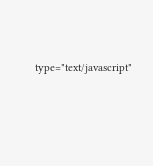type="text/javascript"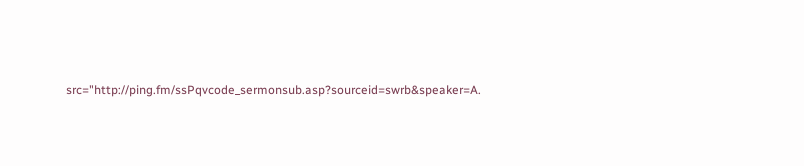src="http://ping.fm/ssPqvcode_sermonsub.asp?sourceid=swrb&speaker=A.